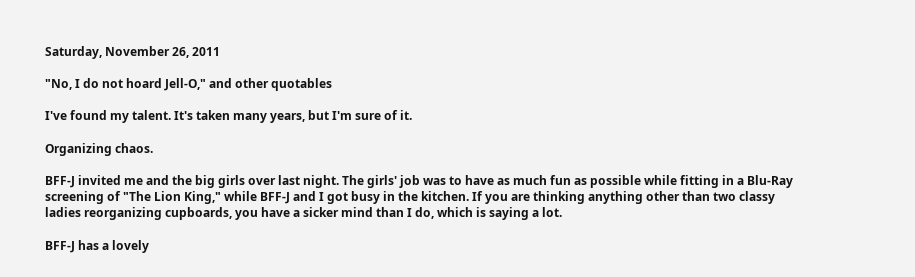Saturday, November 26, 2011

"No, I do not hoard Jell-O," and other quotables

I've found my talent. It's taken many years, but I'm sure of it.

Organizing chaos.

BFF-J invited me and the big girls over last night. The girls' job was to have as much fun as possible while fitting in a Blu-Ray screening of "The Lion King," while BFF-J and I got busy in the kitchen. If you are thinking anything other than two classy ladies reorganizing cupboards, you have a sicker mind than I do, which is saying a lot.

BFF-J has a lovely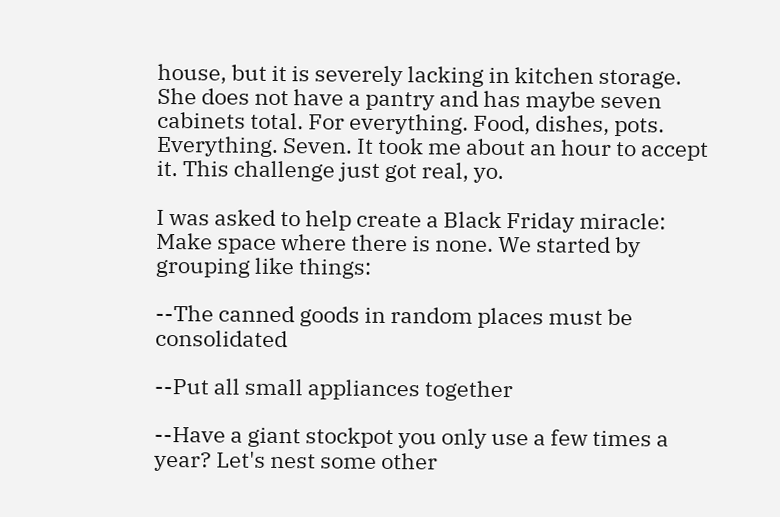house, but it is severely lacking in kitchen storage. She does not have a pantry and has maybe seven cabinets total. For everything. Food, dishes, pots. Everything. Seven. It took me about an hour to accept it. This challenge just got real, yo.

I was asked to help create a Black Friday miracle: Make space where there is none. We started by grouping like things:

--The canned goods in random places must be consolidated

--Put all small appliances together

--Have a giant stockpot you only use a few times a year? Let's nest some other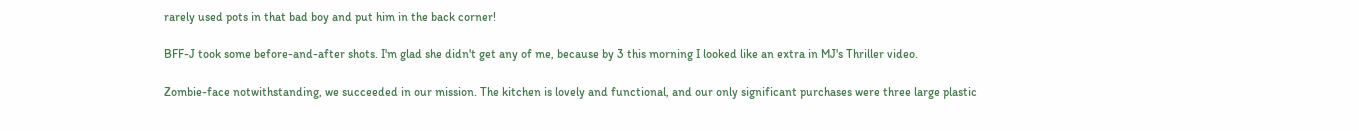rarely used pots in that bad boy and put him in the back corner!

BFF-J took some before-and-after shots. I'm glad she didn't get any of me, because by 3 this morning I looked like an extra in MJ's Thriller video.

Zombie-face notwithstanding, we succeeded in our mission. The kitchen is lovely and functional, and our only significant purchases were three large plastic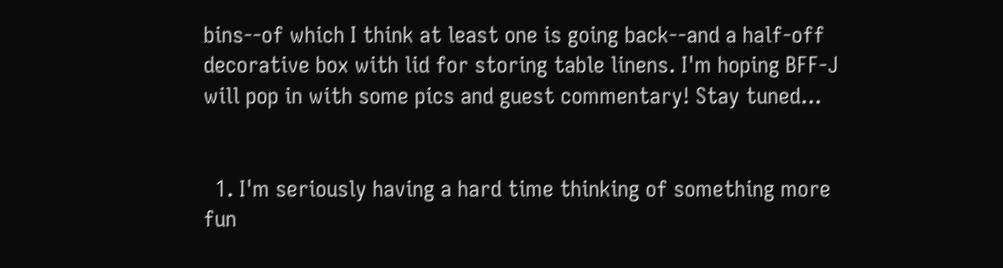bins--of which I think at least one is going back--and a half-off decorative box with lid for storing table linens. I'm hoping BFF-J will pop in with some pics and guest commentary! Stay tuned...


  1. I'm seriously having a hard time thinking of something more fun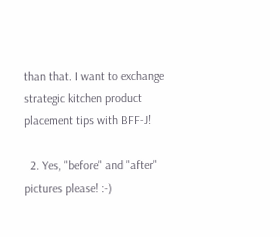than that. I want to exchange strategic kitchen product placement tips with BFF-J!

  2. Yes, "before" and "after" pictures please! :-)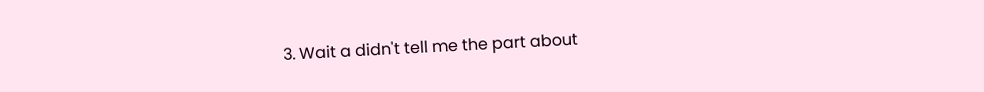3. Wait a didn't tell me the part about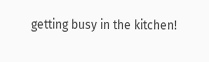getting busy in the kitchen!